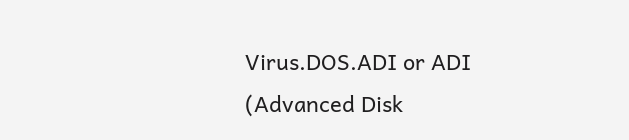Virus.DOS.ADI or ADI (Advanced Disk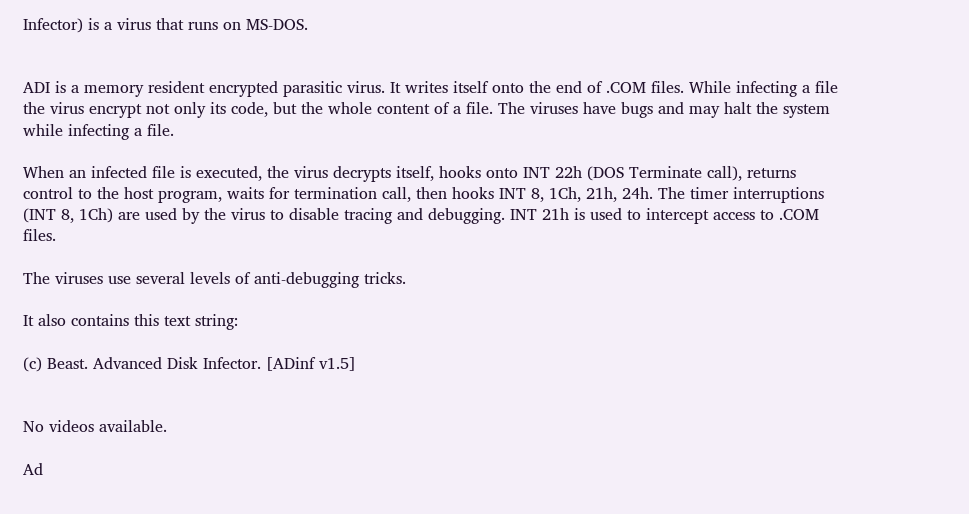Infector) is a virus that runs on MS-DOS.


ADI is a memory resident encrypted parasitic virus. It writes itself onto the end of .COM files. While infecting a file the virus encrypt not only its code, but the whole content of a file. The viruses have bugs and may halt the system while infecting a file.

When an infected file is executed, the virus decrypts itself, hooks onto INT 22h (DOS Terminate call), returns control to the host program, waits for termination call, then hooks INT 8, 1Ch, 21h, 24h. The timer interruptions (INT 8, 1Ch) are used by the virus to disable tracing and debugging. INT 21h is used to intercept access to .COM files.

The viruses use several levels of anti-debugging tricks.

It also contains this text string:

(c) Beast. Advanced Disk Infector. [ADinf v1.5]


No videos available.

Ad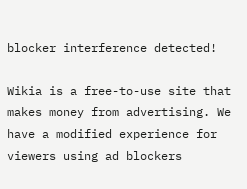blocker interference detected!

Wikia is a free-to-use site that makes money from advertising. We have a modified experience for viewers using ad blockers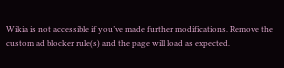Wikia is not accessible if you’ve made further modifications. Remove the custom ad blocker rule(s) and the page will load as expected.